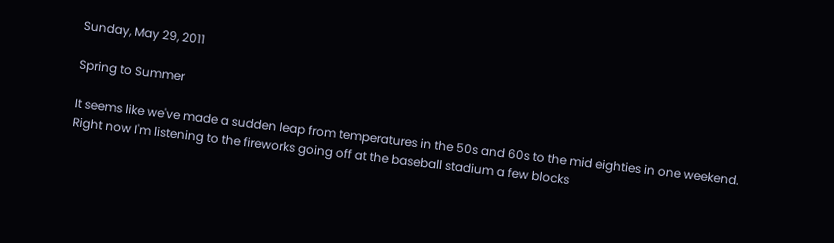Sunday, May 29, 2011

Spring to Summer

It seems like we've made a sudden leap from temperatures in the 50s and 60s to the mid eighties in one weekend.  Right now I'm listening to the fireworks going off at the baseball stadium a few blocks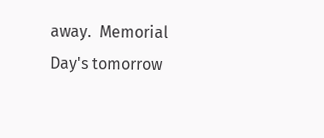away.  Memorial Day's tomorrow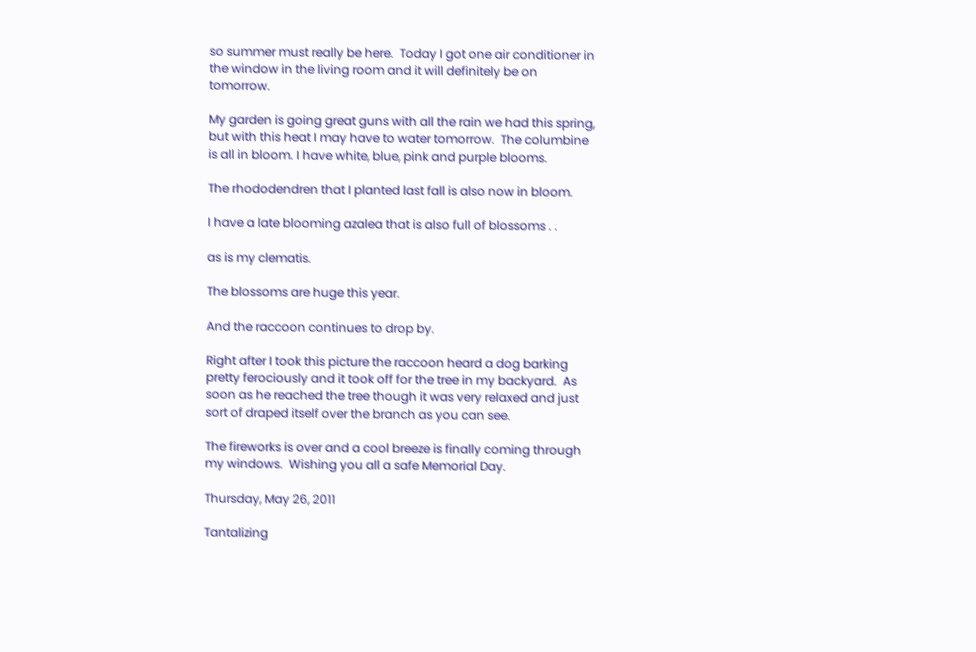so summer must really be here.  Today I got one air conditioner in the window in the living room and it will definitely be on tomorrow.

My garden is going great guns with all the rain we had this spring, but with this heat I may have to water tomorrow.  The columbine is all in bloom. I have white, blue, pink and purple blooms.

The rhododendren that I planted last fall is also now in bloom.

I have a late blooming azalea that is also full of blossoms . .

as is my clematis.

The blossoms are huge this year.

And the raccoon continues to drop by.

Right after I took this picture the raccoon heard a dog barking pretty ferociously and it took off for the tree in my backyard.  As soon as he reached the tree though it was very relaxed and just sort of draped itself over the branch as you can see.

The fireworks is over and a cool breeze is finally coming through my windows.  Wishing you all a safe Memorial Day.

Thursday, May 26, 2011

Tantalizing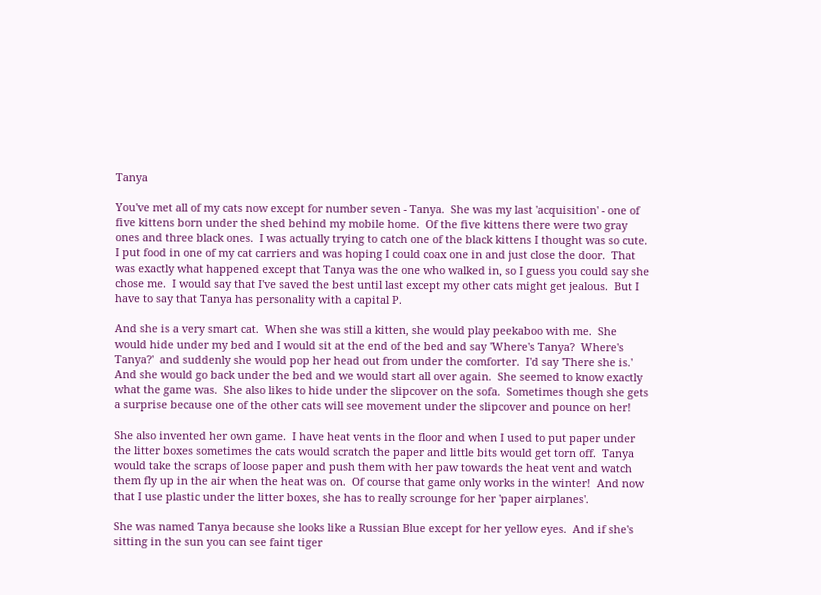Tanya

You've met all of my cats now except for number seven - Tanya.  She was my last 'acquisition' - one of five kittens born under the shed behind my mobile home.  Of the five kittens there were two gray ones and three black ones.  I was actually trying to catch one of the black kittens I thought was so cute.  I put food in one of my cat carriers and was hoping I could coax one in and just close the door.  That was exactly what happened except that Tanya was the one who walked in, so I guess you could say she chose me.  I would say that I've saved the best until last except my other cats might get jealous.  But I have to say that Tanya has personality with a capital P.

And she is a very smart cat.  When she was still a kitten, she would play peekaboo with me.  She would hide under my bed and I would sit at the end of the bed and say 'Where's Tanya?  Where's Tanya?'  and suddenly she would pop her head out from under the comforter.  I'd say 'There she is.'  And she would go back under the bed and we would start all over again.  She seemed to know exactly what the game was.  She also likes to hide under the slipcover on the sofa.  Sometimes though she gets a surprise because one of the other cats will see movement under the slipcover and pounce on her!

She also invented her own game.  I have heat vents in the floor and when I used to put paper under the litter boxes sometimes the cats would scratch the paper and little bits would get torn off.  Tanya would take the scraps of loose paper and push them with her paw towards the heat vent and watch them fly up in the air when the heat was on.  Of course that game only works in the winter!  And now that I use plastic under the litter boxes, she has to really scrounge for her 'paper airplanes'.

She was named Tanya because she looks like a Russian Blue except for her yellow eyes.  And if she's sitting in the sun you can see faint tiger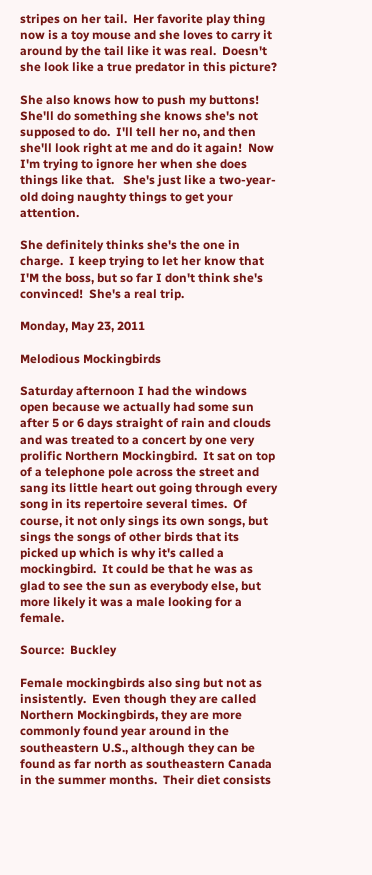stripes on her tail.  Her favorite play thing now is a toy mouse and she loves to carry it around by the tail like it was real.  Doesn't she look like a true predator in this picture?

She also knows how to push my buttons!  She'll do something she knows she's not supposed to do.  I'll tell her no, and then she'll look right at me and do it again!  Now I'm trying to ignore her when she does things like that.   She's just like a two-year-old doing naughty things to get your attention.

She definitely thinks she's the one in charge.  I keep trying to let her know that I'M the boss, but so far I don't think she's convinced!  She's a real trip.

Monday, May 23, 2011

Melodious Mockingbirds

Saturday afternoon I had the windows open because we actually had some sun after 5 or 6 days straight of rain and clouds and was treated to a concert by one very prolific Northern Mockingbird.  It sat on top of a telephone pole across the street and sang its little heart out going through every song in its repertoire several times.  Of course, it not only sings its own songs, but sings the songs of other birds that its picked up which is why it's called a mockingbird.  It could be that he was as glad to see the sun as everybody else, but more likely it was a male looking for a female.

Source:  Buckley

Female mockingbirds also sing but not as insistently.  Even though they are called Northern Mockingbirds, they are more commonly found year around in the southeastern U.S., although they can be found as far north as southeastern Canada in the summer months.  Their diet consists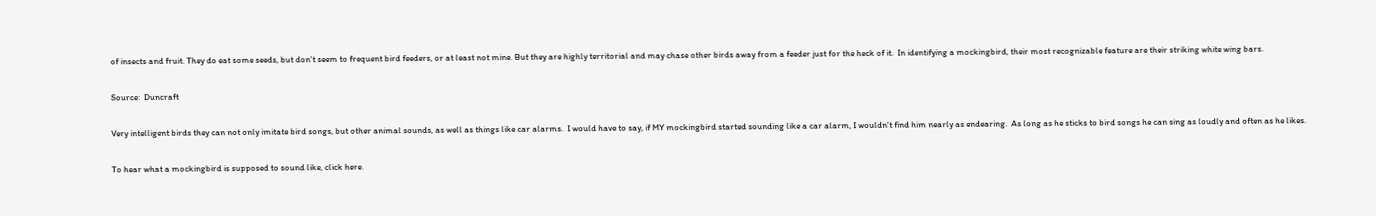of insects and fruit. They do eat some seeds, but don't seem to frequent bird feeders, or at least not mine. But they are highly territorial and may chase other birds away from a feeder just for the heck of it.  In identifying a mockingbird, their most recognizable feature are their striking white wing bars.

Source:  Duncraft

Very intelligent birds they can not only imitate bird songs, but other animal sounds, as well as things like car alarms.  I would have to say, if MY mockingbird started sounding like a car alarm, I wouldn't find him nearly as endearing.  As long as he sticks to bird songs he can sing as loudly and often as he likes.

To hear what a mockingbird is supposed to sound like, click here.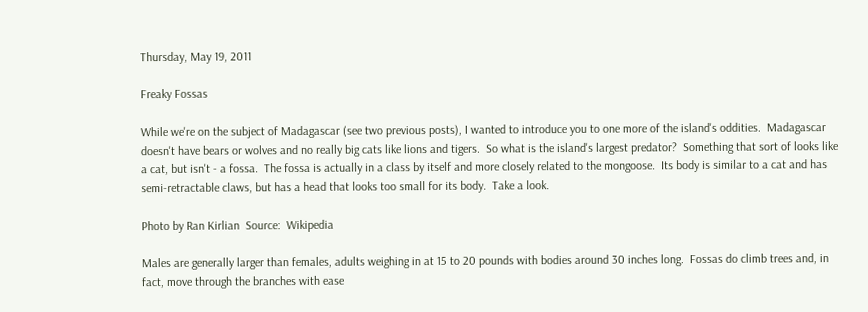Thursday, May 19, 2011

Freaky Fossas

While we're on the subject of Madagascar (see two previous posts), I wanted to introduce you to one more of the island's oddities.  Madagascar doesn't have bears or wolves and no really big cats like lions and tigers.  So what is the island's largest predator?  Something that sort of looks like a cat, but isn't - a fossa.  The fossa is actually in a class by itself and more closely related to the mongoose.  Its body is similar to a cat and has semi-retractable claws, but has a head that looks too small for its body.  Take a look.

Photo by Ran Kirlian  Source:  Wikipedia

Males are generally larger than females, adults weighing in at 15 to 20 pounds with bodies around 30 inches long.  Fossas do climb trees and, in fact, move through the branches with ease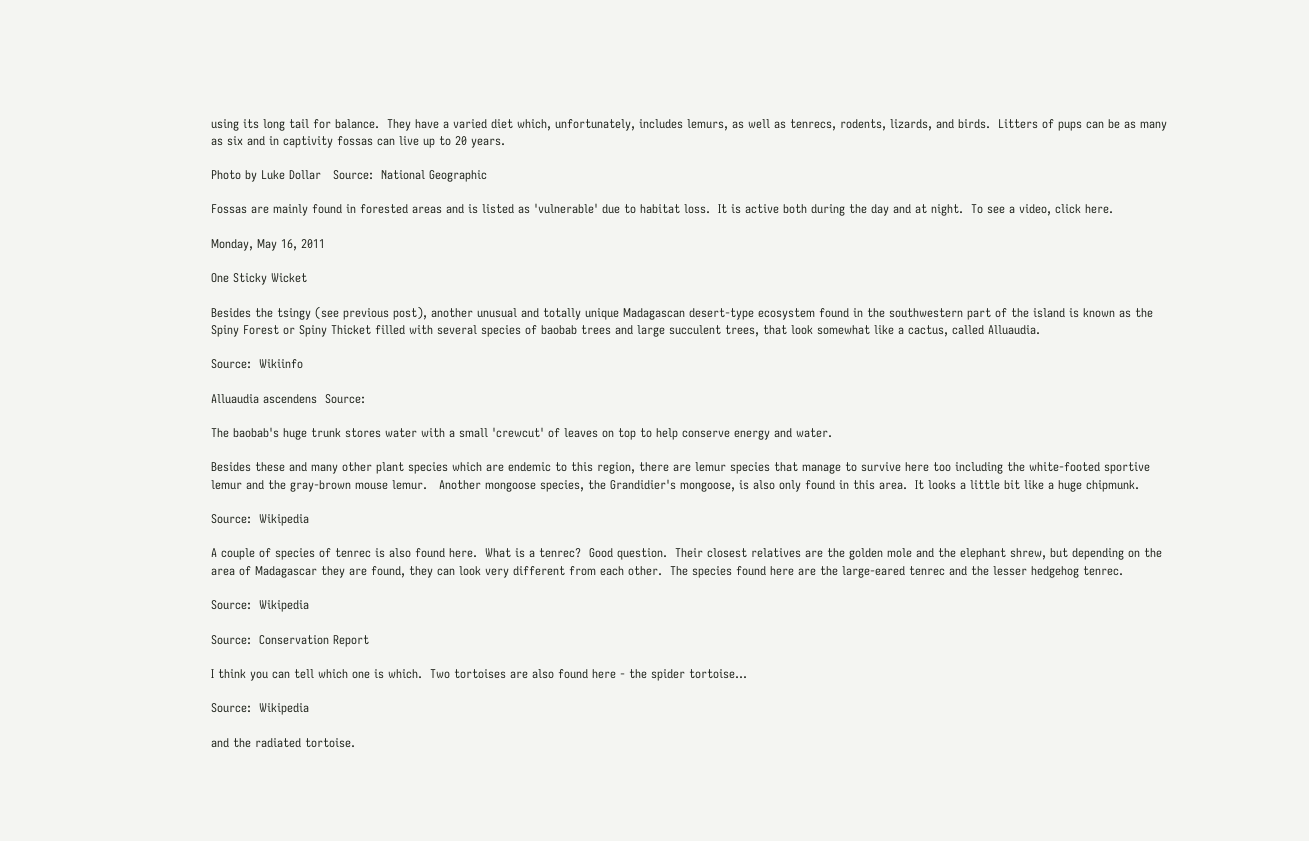using its long tail for balance.  They have a varied diet which, unfortunately, includes lemurs, as well as tenrecs, rodents, lizards, and birds.  Litters of pups can be as many as six and in captivity fossas can live up to 20 years.

Photo by Luke Dollar   Source:  National Geographic

Fossas are mainly found in forested areas and is listed as 'vulnerable' due to habitat loss.  It is active both during the day and at night.  To see a video, click here.

Monday, May 16, 2011

One Sticky Wicket

Besides the tsingy (see previous post), another unusual and totally unique Madagascan desert-type ecosystem found in the southwestern part of the island is known as the Spiny Forest or Spiny Thicket filled with several species of baobab trees and large succulent trees, that look somewhat like a cactus, called Alluaudia.

Source:  Wikiinfo

Alluaudia ascendens  Source:

The baobab's huge trunk stores water with a small 'crewcut' of leaves on top to help conserve energy and water.

Besides these and many other plant species which are endemic to this region, there are lemur species that manage to survive here too including the white-footed sportive lemur and the gray-brown mouse lemur.   Another mongoose species, the Grandidier's mongoose, is also only found in this area.  It looks a little bit like a huge chipmunk.

Source:  Wikipedia

A couple of species of tenrec is also found here.  What is a tenrec?  Good question.  Their closest relatives are the golden mole and the elephant shrew, but depending on the area of Madagascar they are found, they can look very different from each other.  The species found here are the large-eared tenrec and the lesser hedgehog tenrec.

Source:  Wikipedia

Source:  Conservation Report

I think you can tell which one is which.  Two tortoises are also found here - the spider tortoise...

Source:  Wikipedia

and the radiated tortoise.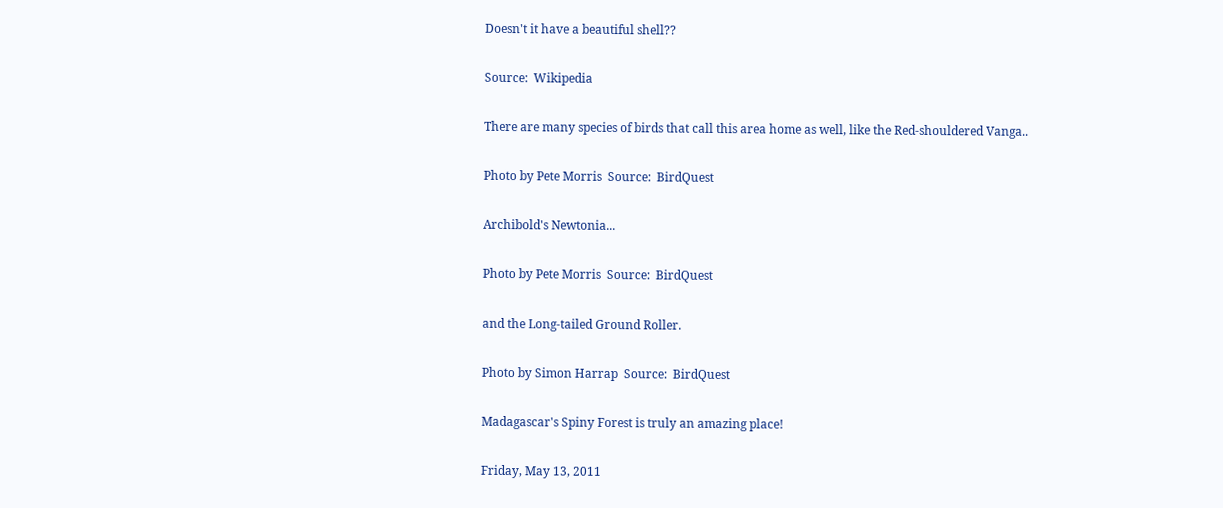Doesn't it have a beautiful shell??

Source:  Wikipedia

There are many species of birds that call this area home as well, like the Red-shouldered Vanga..

Photo by Pete Morris  Source:  BirdQuest

Archibold's Newtonia...

Photo by Pete Morris  Source:  BirdQuest

and the Long-tailed Ground Roller.

Photo by Simon Harrap  Source:  BirdQuest

Madagascar's Spiny Forest is truly an amazing place!

Friday, May 13, 2011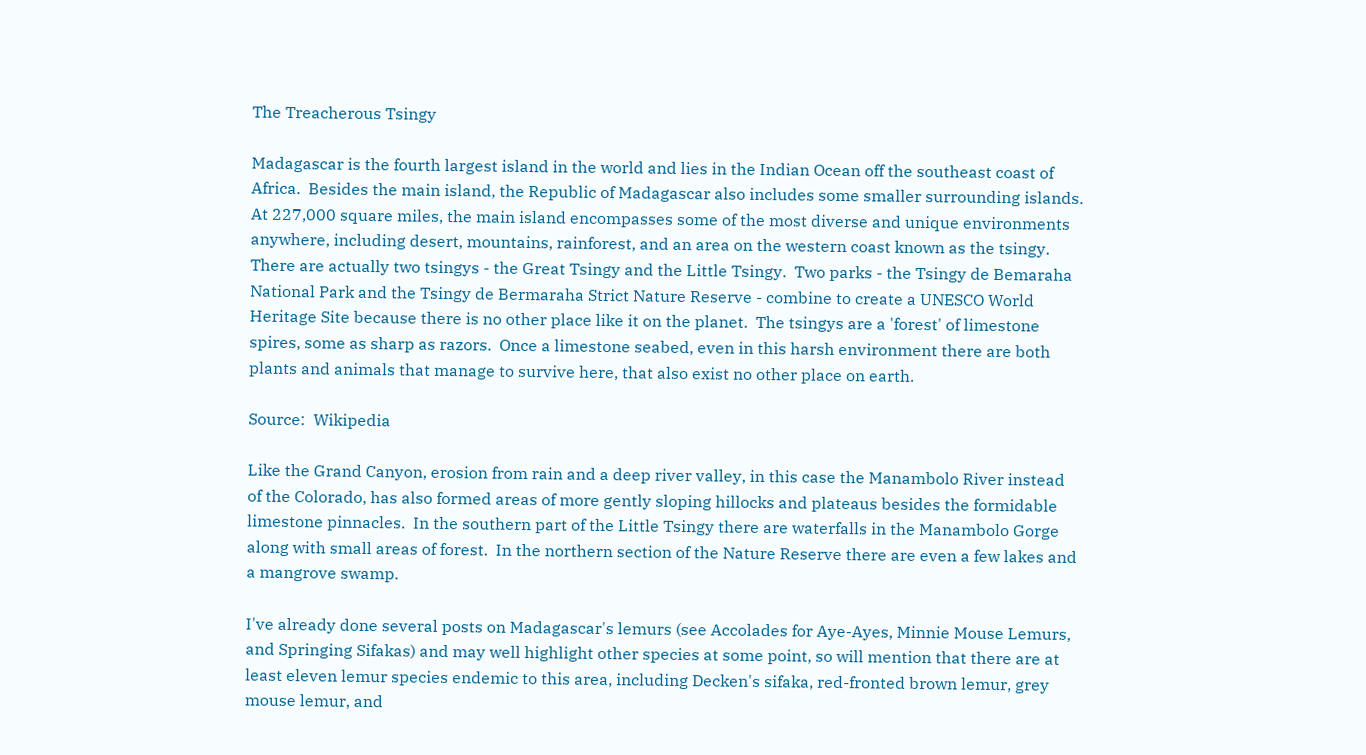The Treacherous Tsingy

Madagascar is the fourth largest island in the world and lies in the Indian Ocean off the southeast coast of Africa.  Besides the main island, the Republic of Madagascar also includes some smaller surrounding islands.   At 227,000 square miles, the main island encompasses some of the most diverse and unique environments anywhere, including desert, mountains, rainforest, and an area on the western coast known as the tsingy.  There are actually two tsingys - the Great Tsingy and the Little Tsingy.  Two parks - the Tsingy de Bemaraha National Park and the Tsingy de Bermaraha Strict Nature Reserve - combine to create a UNESCO World Heritage Site because there is no other place like it on the planet.  The tsingys are a 'forest' of limestone spires, some as sharp as razors.  Once a limestone seabed, even in this harsh environment there are both plants and animals that manage to survive here, that also exist no other place on earth.

Source:  Wikipedia

Like the Grand Canyon, erosion from rain and a deep river valley, in this case the Manambolo River instead of the Colorado, has also formed areas of more gently sloping hillocks and plateaus besides the formidable limestone pinnacles.  In the southern part of the Little Tsingy there are waterfalls in the Manambolo Gorge along with small areas of forest.  In the northern section of the Nature Reserve there are even a few lakes and a mangrove swamp.

I've already done several posts on Madagascar's lemurs (see Accolades for Aye-Ayes, Minnie Mouse Lemurs, and Springing Sifakas) and may well highlight other species at some point, so will mention that there are at least eleven lemur species endemic to this area, including Decken's sifaka, red-fronted brown lemur, grey mouse lemur, and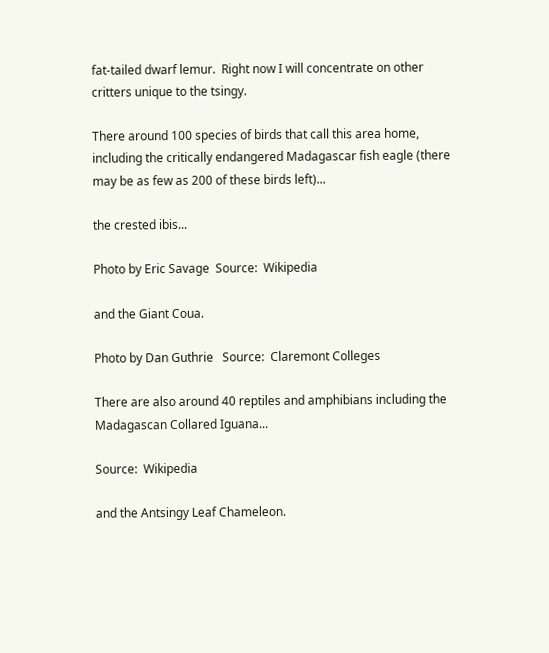fat-tailed dwarf lemur.  Right now I will concentrate on other critters unique to the tsingy.

There around 100 species of birds that call this area home, including the critically endangered Madagascar fish eagle (there may be as few as 200 of these birds left)...

the crested ibis...

Photo by Eric Savage  Source:  Wikipedia

and the Giant Coua.

Photo by Dan Guthrie   Source:  Claremont Colleges

There are also around 40 reptiles and amphibians including the Madagascan Collared Iguana...

Source:  Wikipedia

and the Antsingy Leaf Chameleon.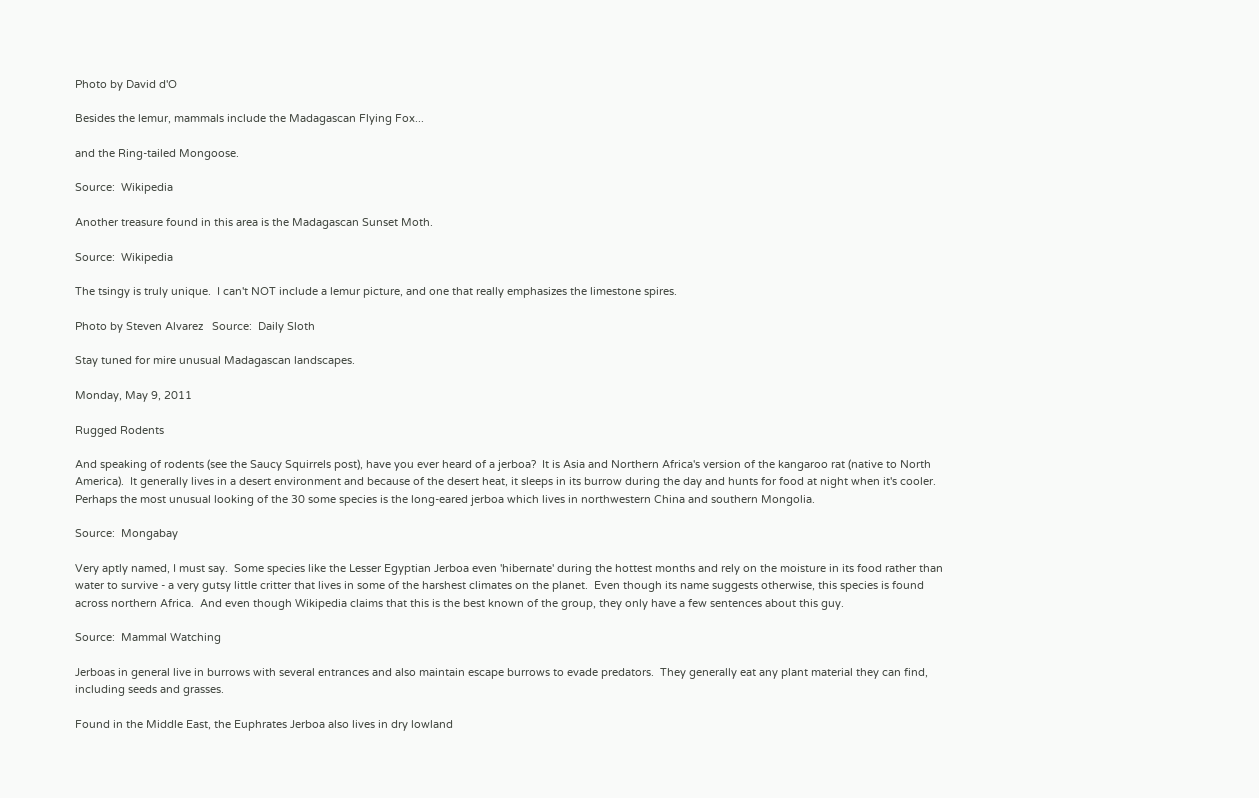Photo by David d'O

Besides the lemur, mammals include the Madagascan Flying Fox...

and the Ring-tailed Mongoose.

Source:  Wikipedia

Another treasure found in this area is the Madagascan Sunset Moth.

Source:  Wikipedia

The tsingy is truly unique.  I can't NOT include a lemur picture, and one that really emphasizes the limestone spires.

Photo by Steven Alvarez   Source:  Daily Sloth

Stay tuned for mire unusual Madagascan landscapes.

Monday, May 9, 2011

Rugged Rodents

And speaking of rodents (see the Saucy Squirrels post), have you ever heard of a jerboa?  It is Asia and Northern Africa's version of the kangaroo rat (native to North America).  It generally lives in a desert environment and because of the desert heat, it sleeps in its burrow during the day and hunts for food at night when it's cooler.  Perhaps the most unusual looking of the 30 some species is the long-eared jerboa which lives in northwestern China and southern Mongolia.

Source:  Mongabay

Very aptly named, I must say.  Some species like the Lesser Egyptian Jerboa even 'hibernate' during the hottest months and rely on the moisture in its food rather than water to survive - a very gutsy little critter that lives in some of the harshest climates on the planet.  Even though its name suggests otherwise, this species is found across northern Africa.  And even though Wikipedia claims that this is the best known of the group, they only have a few sentences about this guy.

Source:  Mammal Watching

Jerboas in general live in burrows with several entrances and also maintain escape burrows to evade predators.  They generally eat any plant material they can find, including seeds and grasses.

Found in the Middle East, the Euphrates Jerboa also lives in dry lowland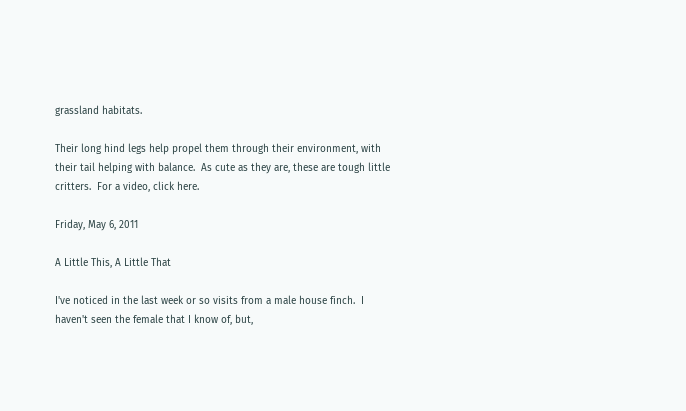grassland habitats.

Their long hind legs help propel them through their environment, with their tail helping with balance.  As cute as they are, these are tough little critters.  For a video, click here.

Friday, May 6, 2011

A Little This, A Little That

I've noticed in the last week or so visits from a male house finch.  I haven't seen the female that I know of, but,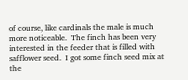of course, like cardinals the male is much more noticeable.  The finch has been very interested in the feeder that is filled with safflower seed.  I got some finch seed mix at the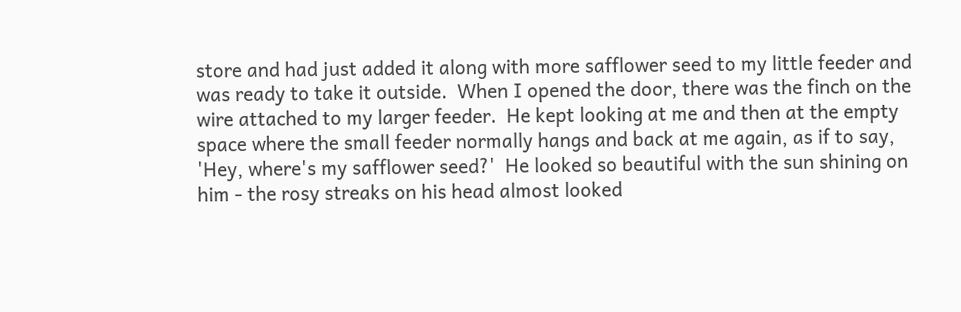store and had just added it along with more safflower seed to my little feeder and was ready to take it outside.  When I opened the door, there was the finch on the wire attached to my larger feeder.  He kept looking at me and then at the empty space where the small feeder normally hangs and back at me again, as if to say, 'Hey, where's my safflower seed?'  He looked so beautiful with the sun shining on him - the rosy streaks on his head almost looked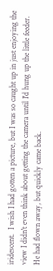iridescent.  I wish I had gotten a picture, but I was so caught up in just enjoying the view I didn't even think about getting the camera until I'd hung up the little feeder.  He had flown away, but quickly came back.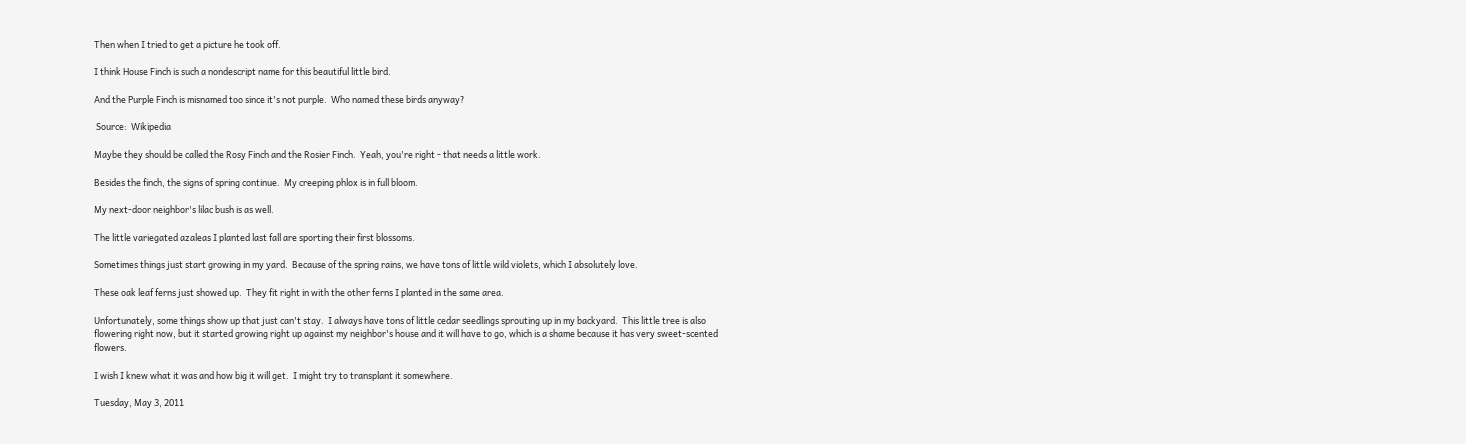Then when I tried to get a picture he took off.

I think House Finch is such a nondescript name for this beautiful little bird.

And the Purple Finch is misnamed too since it's not purple.  Who named these birds anyway?

 Source:  Wikipedia

Maybe they should be called the Rosy Finch and the Rosier Finch.  Yeah, you're right - that needs a little work.

Besides the finch, the signs of spring continue.  My creeping phlox is in full bloom.

My next-door neighbor's lilac bush is as well.

The little variegated azaleas I planted last fall are sporting their first blossoms.

Sometimes things just start growing in my yard.  Because of the spring rains, we have tons of little wild violets, which I absolutely love.

These oak leaf ferns just showed up.  They fit right in with the other ferns I planted in the same area.

Unfortunately, some things show up that just can't stay.  I always have tons of little cedar seedlings sprouting up in my backyard.  This little tree is also flowering right now, but it started growing right up against my neighbor's house and it will have to go, which is a shame because it has very sweet-scented flowers.

I wish I knew what it was and how big it will get.  I might try to transplant it somewhere.

Tuesday, May 3, 2011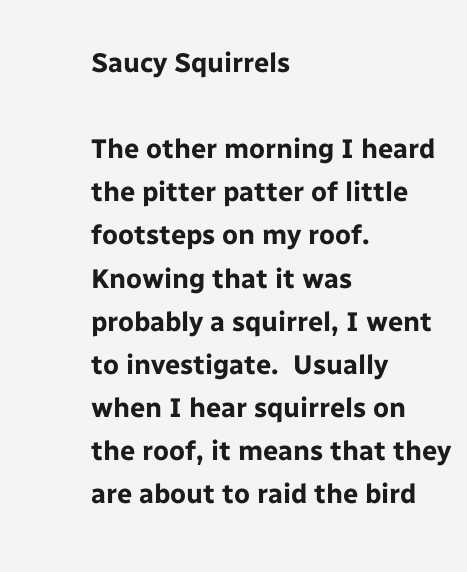Saucy Squirrels

The other morning I heard the pitter patter of little footsteps on my roof.  Knowing that it was probably a squirrel, I went to investigate.  Usually when I hear squirrels on the roof, it means that they are about to raid the bird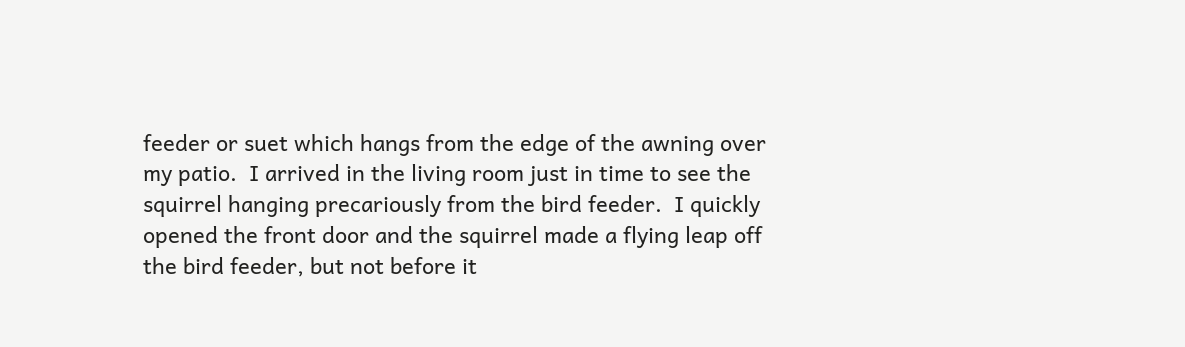feeder or suet which hangs from the edge of the awning over my patio.  I arrived in the living room just in time to see the squirrel hanging precariously from the bird feeder.  I quickly opened the front door and the squirrel made a flying leap off the bird feeder, but not before it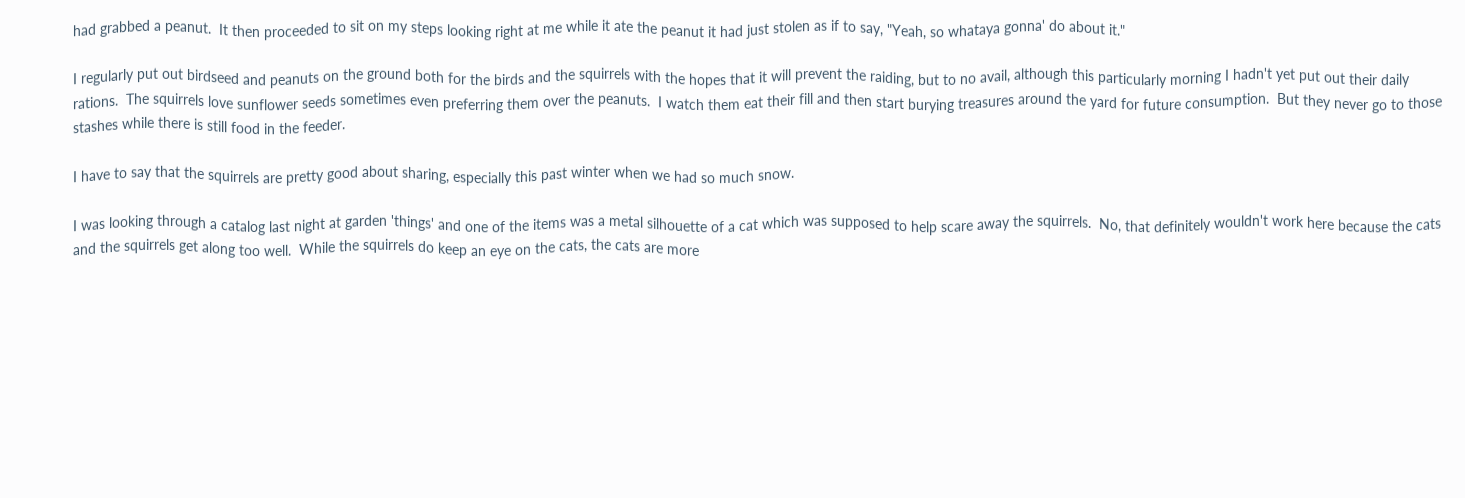had grabbed a peanut.  It then proceeded to sit on my steps looking right at me while it ate the peanut it had just stolen as if to say, "Yeah, so whataya gonna' do about it."

I regularly put out birdseed and peanuts on the ground both for the birds and the squirrels with the hopes that it will prevent the raiding, but to no avail, although this particularly morning I hadn't yet put out their daily rations.  The squirrels love sunflower seeds sometimes even preferring them over the peanuts.  I watch them eat their fill and then start burying treasures around the yard for future consumption.  But they never go to those stashes while there is still food in the feeder.

I have to say that the squirrels are pretty good about sharing, especially this past winter when we had so much snow.

I was looking through a catalog last night at garden 'things' and one of the items was a metal silhouette of a cat which was supposed to help scare away the squirrels.  No, that definitely wouldn't work here because the cats and the squirrels get along too well.  While the squirrels do keep an eye on the cats, the cats are more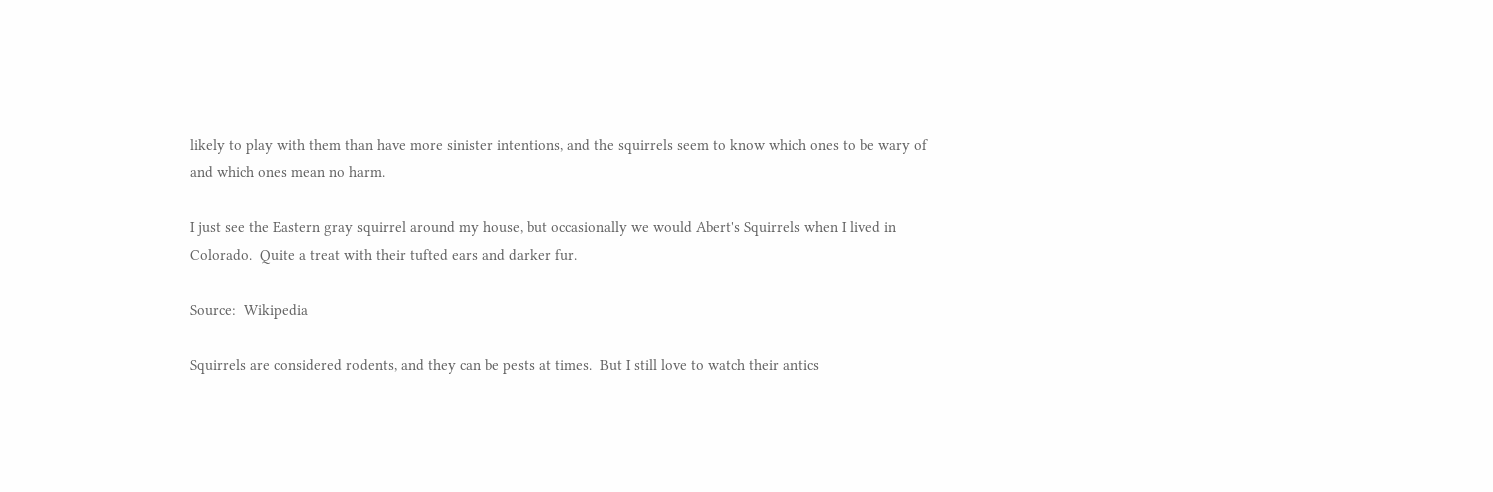likely to play with them than have more sinister intentions, and the squirrels seem to know which ones to be wary of and which ones mean no harm.

I just see the Eastern gray squirrel around my house, but occasionally we would Abert's Squirrels when I lived in Colorado.  Quite a treat with their tufted ears and darker fur.

Source:  Wikipedia

Squirrels are considered rodents, and they can be pests at times.  But I still love to watch their antics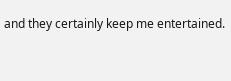and they certainly keep me entertained.